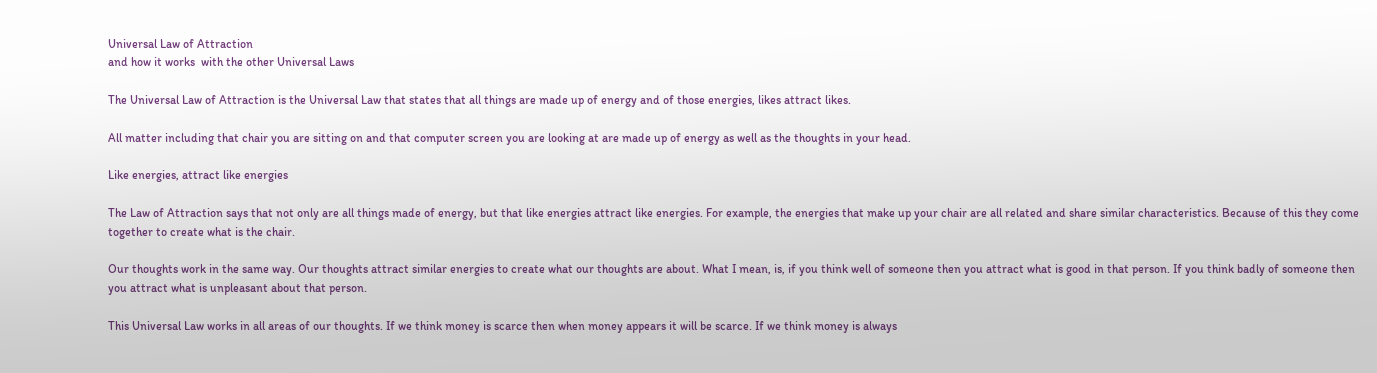Universal Law of Attraction
and how it works  with the other Universal Laws

The Universal Law of Attraction is the Universal Law that states that all things are made up of energy and of those energies, likes attract likes.

All matter including that chair you are sitting on and that computer screen you are looking at are made up of energy as well as the thoughts in your head.

Like energies, attract like energies

The Law of Attraction says that not only are all things made of energy, but that like energies attract like energies. For example, the energies that make up your chair are all related and share similar characteristics. Because of this they come together to create what is the chair.

Our thoughts work in the same way. Our thoughts attract similar energies to create what our thoughts are about. What I mean, is, if you think well of someone then you attract what is good in that person. If you think badly of someone then you attract what is unpleasant about that person.

This Universal Law works in all areas of our thoughts. If we think money is scarce then when money appears it will be scarce. If we think money is always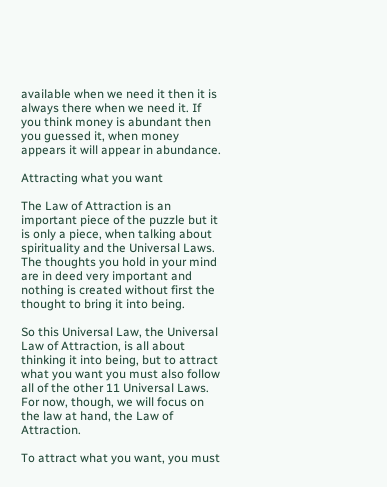available when we need it then it is always there when we need it. If you think money is abundant then you guessed it, when money appears it will appear in abundance.

Attracting what you want

The Law of Attraction is an important piece of the puzzle but it is only a piece, when talking about spirituality and the Universal Laws. The thoughts you hold in your mind are in deed very important and nothing is created without first the thought to bring it into being.

So this Universal Law, the Universal Law of Attraction, is all about thinking it into being, but to attract what you want you must also follow all of the other 11 Universal Laws. For now, though, we will focus on the law at hand, the Law of Attraction.

To attract what you want, you must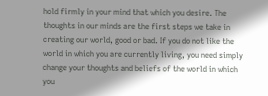hold firmly in your mind that which you desire. The thoughts in our minds are the first steps we take in creating our world, good or bad. If you do not like the world in which you are currently living, you need simply change your thoughts and beliefs of the world in which you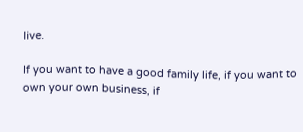live.

If you want to have a good family life, if you want to own your own business, if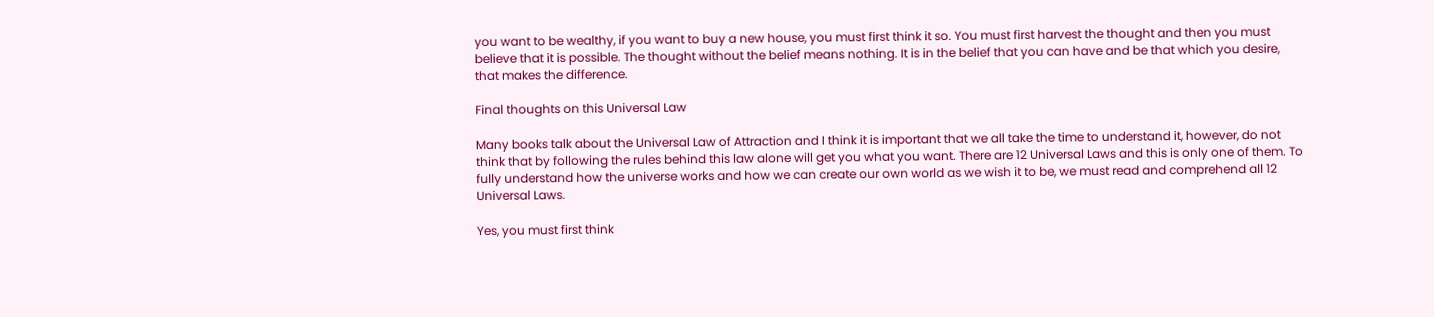you want to be wealthy, if you want to buy a new house, you must first think it so. You must first harvest the thought and then you must believe that it is possible. The thought without the belief means nothing. It is in the belief that you can have and be that which you desire, that makes the difference.

Final thoughts on this Universal Law

Many books talk about the Universal Law of Attraction and I think it is important that we all take the time to understand it, however, do not think that by following the rules behind this law alone will get you what you want. There are 12 Universal Laws and this is only one of them. To fully understand how the universe works and how we can create our own world as we wish it to be, we must read and comprehend all 12 Universal Laws.

Yes, you must first think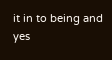it in to being and yes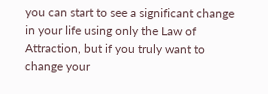you can start to see a significant change in your life using only the Law of Attraction, but if you truly want to change your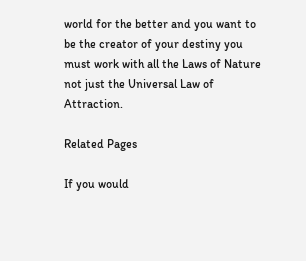world for the better and you want to be the creator of your destiny you must work with all the Laws of Nature not just the Universal Law of Attraction.

Related Pages

If you would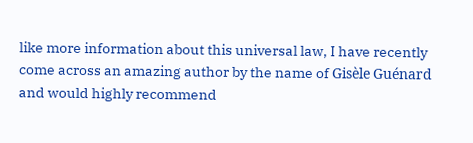like more information about this universal law, I have recently come across an amazing author by the name of Gisèle Guénard and would highly recommend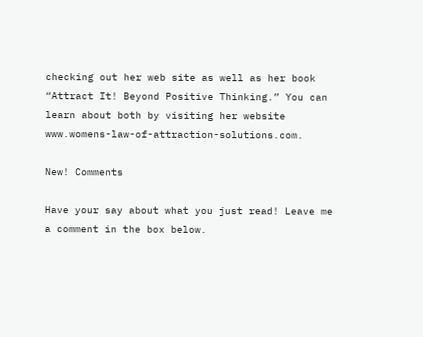checking out her web site as well as her book “Attract It! Beyond Positive Thinking.” You can learn about both by visiting her website www.womens-law-of-attraction-solutions.com.

New! Comments

Have your say about what you just read! Leave me a comment in the box below.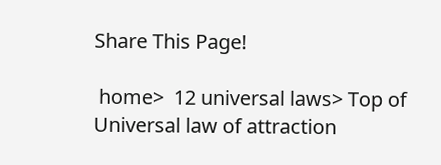Share This Page!

 home>  12 universal laws> Top of Universal law of attraction